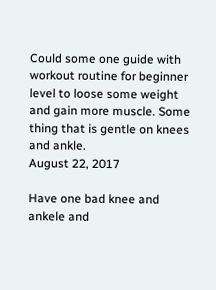Could some one guide with workout routine for beginner level to loose some weight and gain more muscle. Some thing that is gentle on knees and ankle.
August 22, 2017

Have one bad knee and ankele and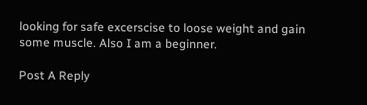looking for safe excerscise to loose weight and gain some muscle. Also I am a beginner.

Post A Reply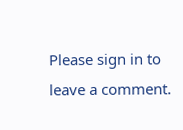Please sign in to leave a comment.